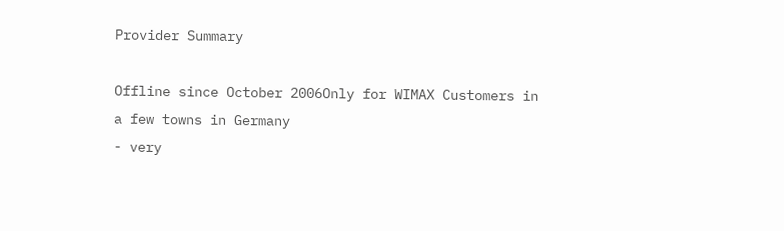Provider Summary

Offline since October 2006Only for WIMAX Customers in a few towns in Germany
- very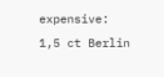expensive:
1,5 ct Berlin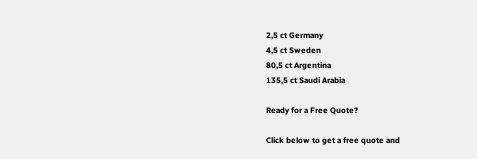2,5 ct Germany
4,5 ct Sweden
80,5 ct Argentina
135,5 ct Saudi Arabia

Ready for a Free Quote?

Click below to get a free quote and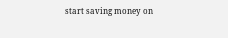start saving money on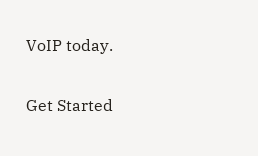VoIP today.

Get Started